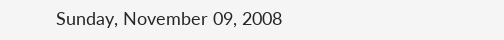Sunday, November 09, 2008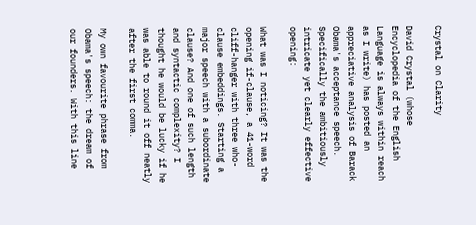Crystal on Clarity

David Crystal (whose Encyclopedia of the English Language is always within reach as I write) has posted an appreciative analysis of Barack Obama's acceptance speech. Specifically the ambitiously intricate yet clearly effective opening:

What was I noticing? It was the opening if-clause, a 41-word cliff-hanger with three who-clause embeddings. Starting a major speech with a subordinate clause? And one of such length and syntactic complexity? I thought he would be lucky if he was able to round it off neatly after the first comma.

My own favourite phrase from Obama's speech: the dream of our founders. With this line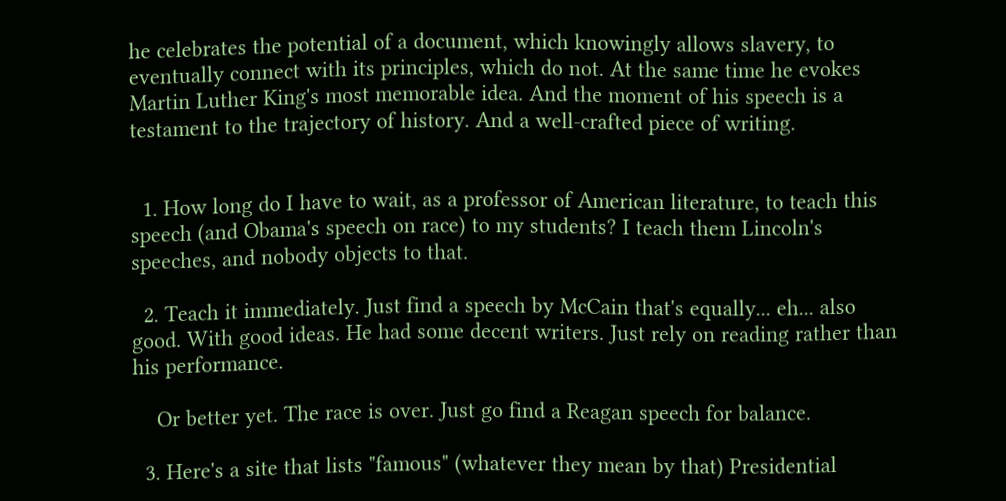he celebrates the potential of a document, which knowingly allows slavery, to eventually connect with its principles, which do not. At the same time he evokes Martin Luther King's most memorable idea. And the moment of his speech is a testament to the trajectory of history. And a well-crafted piece of writing.


  1. How long do I have to wait, as a professor of American literature, to teach this speech (and Obama's speech on race) to my students? I teach them Lincoln's speeches, and nobody objects to that.

  2. Teach it immediately. Just find a speech by McCain that's equally... eh... also good. With good ideas. He had some decent writers. Just rely on reading rather than his performance.

    Or better yet. The race is over. Just go find a Reagan speech for balance.

  3. Here's a site that lists "famous" (whatever they mean by that) Presidential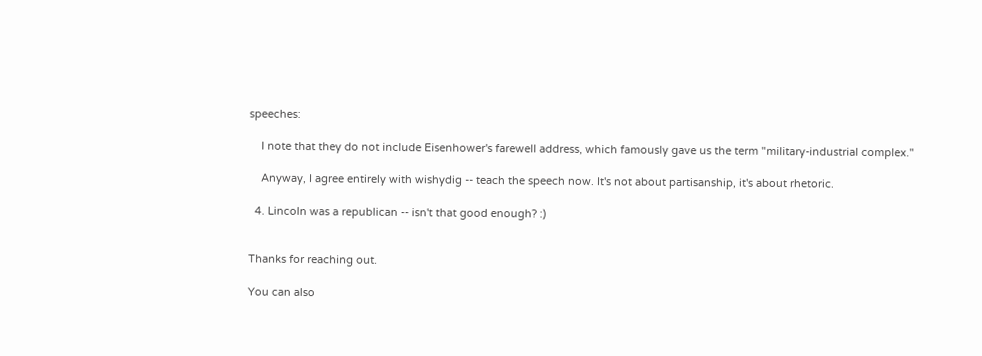speeches:

    I note that they do not include Eisenhower's farewell address, which famously gave us the term "military-industrial complex."

    Anyway, I agree entirely with wishydig -- teach the speech now. It's not about partisanship, it's about rhetoric.

  4. Lincoln was a republican -- isn't that good enough? :)


Thanks for reaching out.

You can also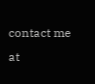contact me at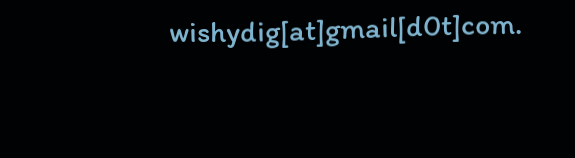wishydig[at]gmail[d0t]com.